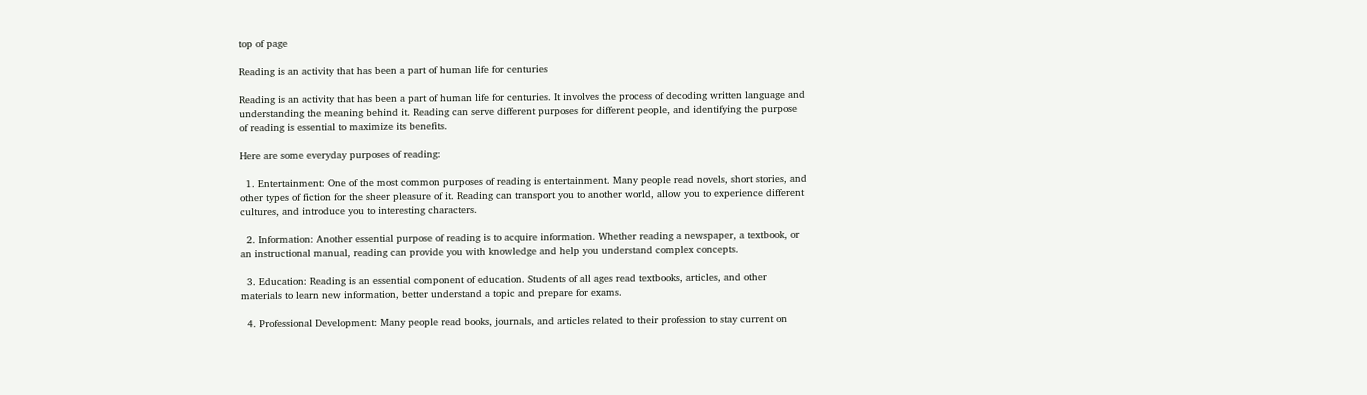top of page

Reading is an activity that has been a part of human life for centuries

Reading is an activity that has been a part of human life for centuries. It involves the process of decoding written language and understanding the meaning behind it. Reading can serve different purposes for different people, and identifying the purpose of reading is essential to maximize its benefits.

Here are some everyday purposes of reading:

  1. Entertainment: One of the most common purposes of reading is entertainment. Many people read novels, short stories, and other types of fiction for the sheer pleasure of it. Reading can transport you to another world, allow you to experience different cultures, and introduce you to interesting characters.

  2. Information: Another essential purpose of reading is to acquire information. Whether reading a newspaper, a textbook, or an instructional manual, reading can provide you with knowledge and help you understand complex concepts.

  3. Education: Reading is an essential component of education. Students of all ages read textbooks, articles, and other materials to learn new information, better understand a topic and prepare for exams.

  4. Professional Development: Many people read books, journals, and articles related to their profession to stay current on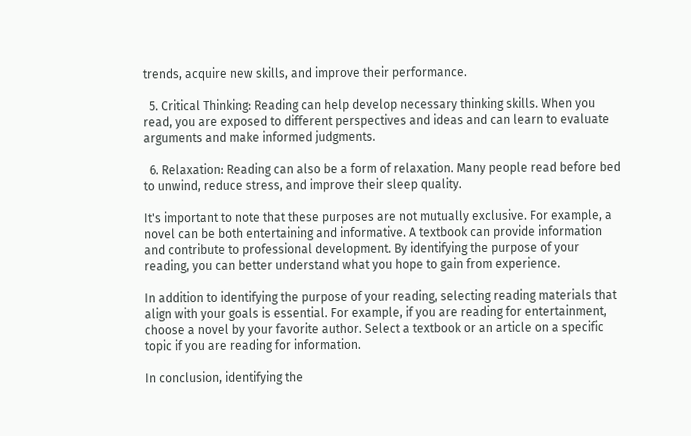trends, acquire new skills, and improve their performance.

  5. Critical Thinking: Reading can help develop necessary thinking skills. When you read, you are exposed to different perspectives and ideas and can learn to evaluate arguments and make informed judgments.

  6. Relaxation: Reading can also be a form of relaxation. Many people read before bed to unwind, reduce stress, and improve their sleep quality.

It's important to note that these purposes are not mutually exclusive. For example, a novel can be both entertaining and informative. A textbook can provide information and contribute to professional development. By identifying the purpose of your reading, you can better understand what you hope to gain from experience.

In addition to identifying the purpose of your reading, selecting reading materials that align with your goals is essential. For example, if you are reading for entertainment, choose a novel by your favorite author. Select a textbook or an article on a specific topic if you are reading for information.

In conclusion, identifying the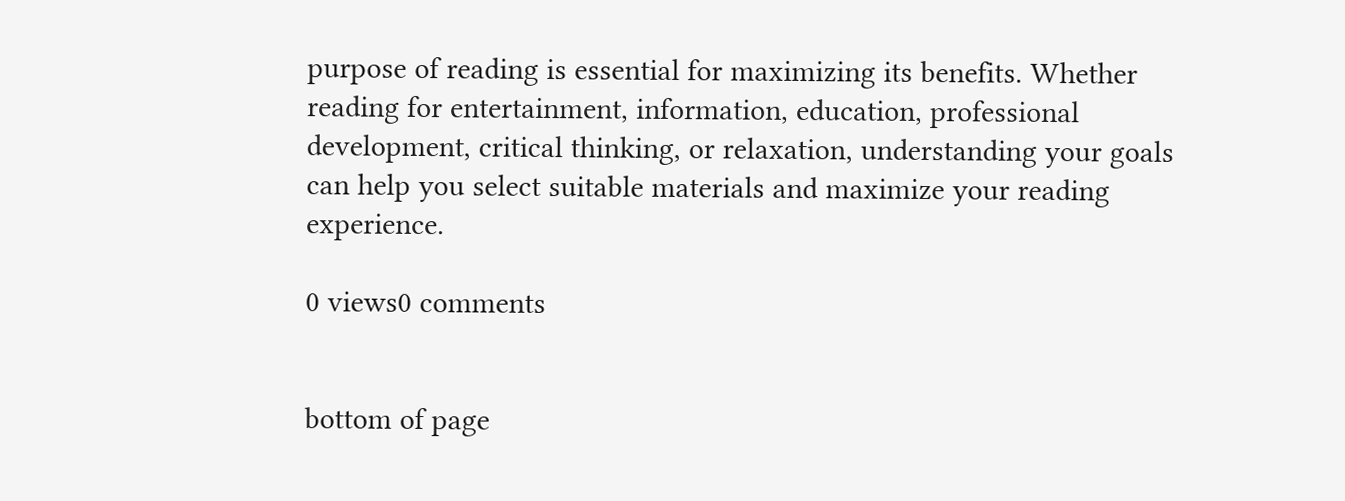purpose of reading is essential for maximizing its benefits. Whether reading for entertainment, information, education, professional development, critical thinking, or relaxation, understanding your goals can help you select suitable materials and maximize your reading experience.

0 views0 comments


bottom of page